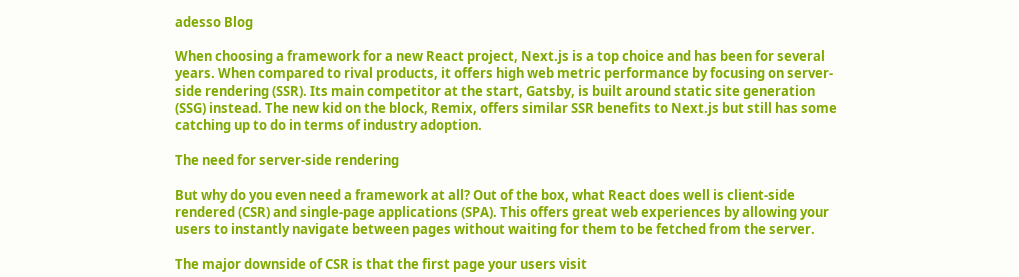adesso Blog

When choosing a framework for a new React project, Next.js is a top choice and has been for several years. When compared to rival products, it offers high web metric performance by focusing on server-side rendering (SSR). Its main competitor at the start, Gatsby, is built around static site generation (SSG) instead. The new kid on the block, Remix, offers similar SSR benefits to Next.js but still has some catching up to do in terms of industry adoption.

The need for server-side rendering

But why do you even need a framework at all? Out of the box, what React does well is client-side rendered (CSR) and single-page applications (SPA). This offers great web experiences by allowing your users to instantly navigate between pages without waiting for them to be fetched from the server.

The major downside of CSR is that the first page your users visit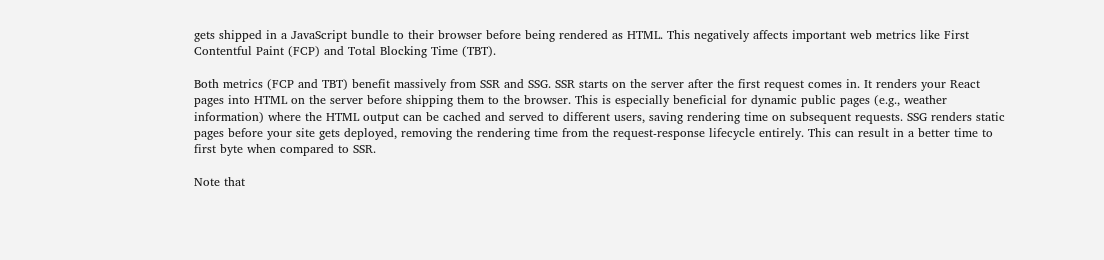gets shipped in a JavaScript bundle to their browser before being rendered as HTML. This negatively affects important web metrics like First Contentful Paint (FCP) and Total Blocking Time (TBT).

Both metrics (FCP and TBT) benefit massively from SSR and SSG. SSR starts on the server after the first request comes in. It renders your React pages into HTML on the server before shipping them to the browser. This is especially beneficial for dynamic public pages (e.g., weather information) where the HTML output can be cached and served to different users, saving rendering time on subsequent requests. SSG renders static pages before your site gets deployed, removing the rendering time from the request-response lifecycle entirely. This can result in a better time to first byte when compared to SSR.

Note that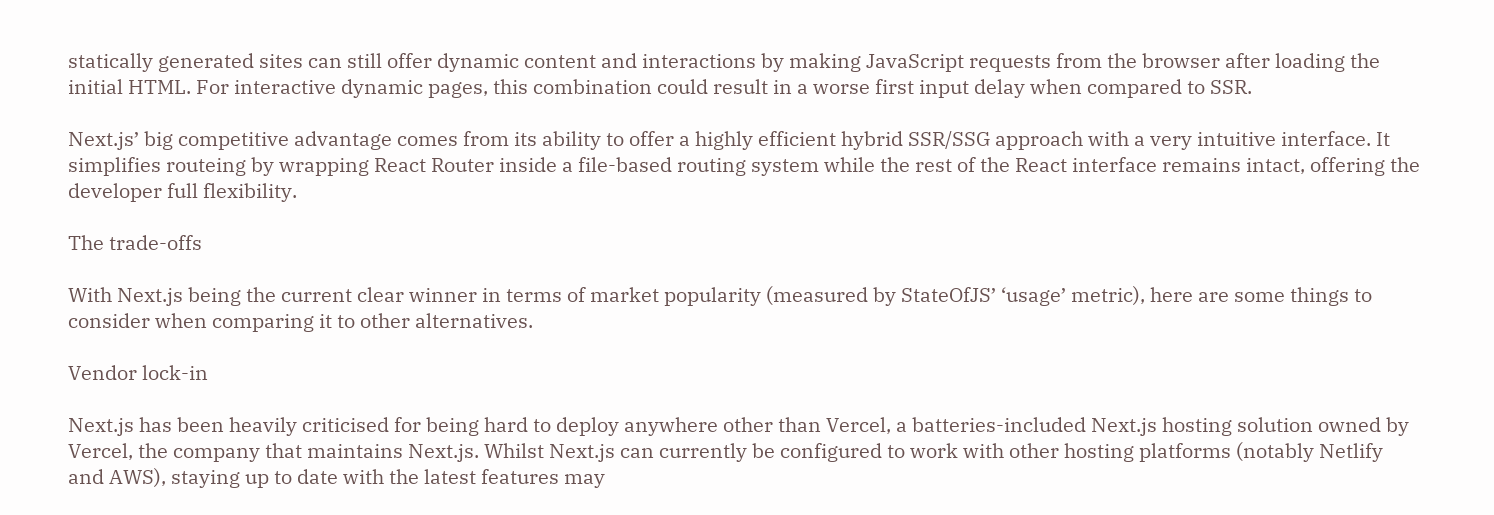statically generated sites can still offer dynamic content and interactions by making JavaScript requests from the browser after loading the initial HTML. For interactive dynamic pages, this combination could result in a worse first input delay when compared to SSR.

Next.js’ big competitive advantage comes from its ability to offer a highly efficient hybrid SSR/SSG approach with a very intuitive interface. It simplifies routeing by wrapping React Router inside a file-based routing system while the rest of the React interface remains intact, offering the developer full flexibility.

The trade-offs

With Next.js being the current clear winner in terms of market popularity (measured by StateOfJS’ ‘usage’ metric), here are some things to consider when comparing it to other alternatives.

Vendor lock-in

Next.js has been heavily criticised for being hard to deploy anywhere other than Vercel, a batteries-included Next.js hosting solution owned by Vercel, the company that maintains Next.js. Whilst Next.js can currently be configured to work with other hosting platforms (notably Netlify and AWS), staying up to date with the latest features may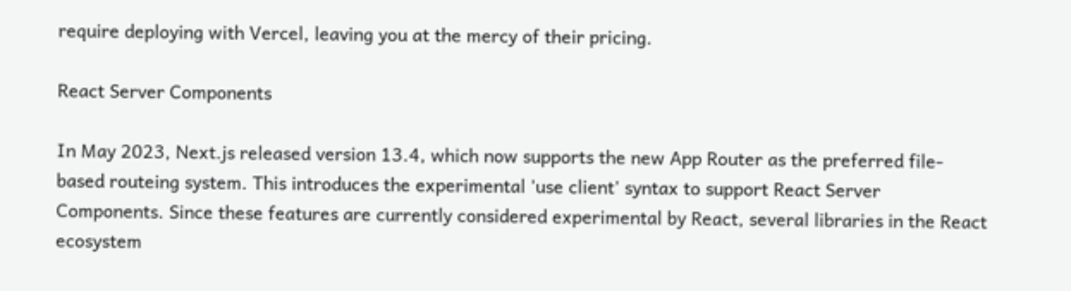require deploying with Vercel, leaving you at the mercy of their pricing.

React Server Components

In May 2023, Next.js released version 13.4, which now supports the new App Router as the preferred file-based routeing system. This introduces the experimental 'use client' syntax to support React Server Components. Since these features are currently considered experimental by React, several libraries in the React ecosystem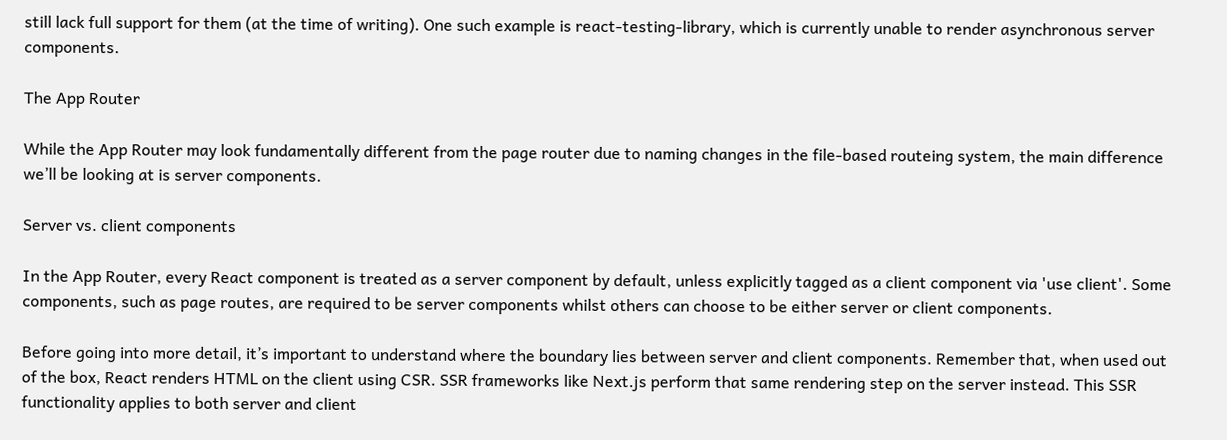still lack full support for them (at the time of writing). One such example is react-testing-library, which is currently unable to render asynchronous server components.

The App Router

While the App Router may look fundamentally different from the page router due to naming changes in the file-based routeing system, the main difference we’ll be looking at is server components.

Server vs. client components

In the App Router, every React component is treated as a server component by default, unless explicitly tagged as a client component via 'use client'. Some components, such as page routes, are required to be server components whilst others can choose to be either server or client components.

Before going into more detail, it’s important to understand where the boundary lies between server and client components. Remember that, when used out of the box, React renders HTML on the client using CSR. SSR frameworks like Next.js perform that same rendering step on the server instead. This SSR functionality applies to both server and client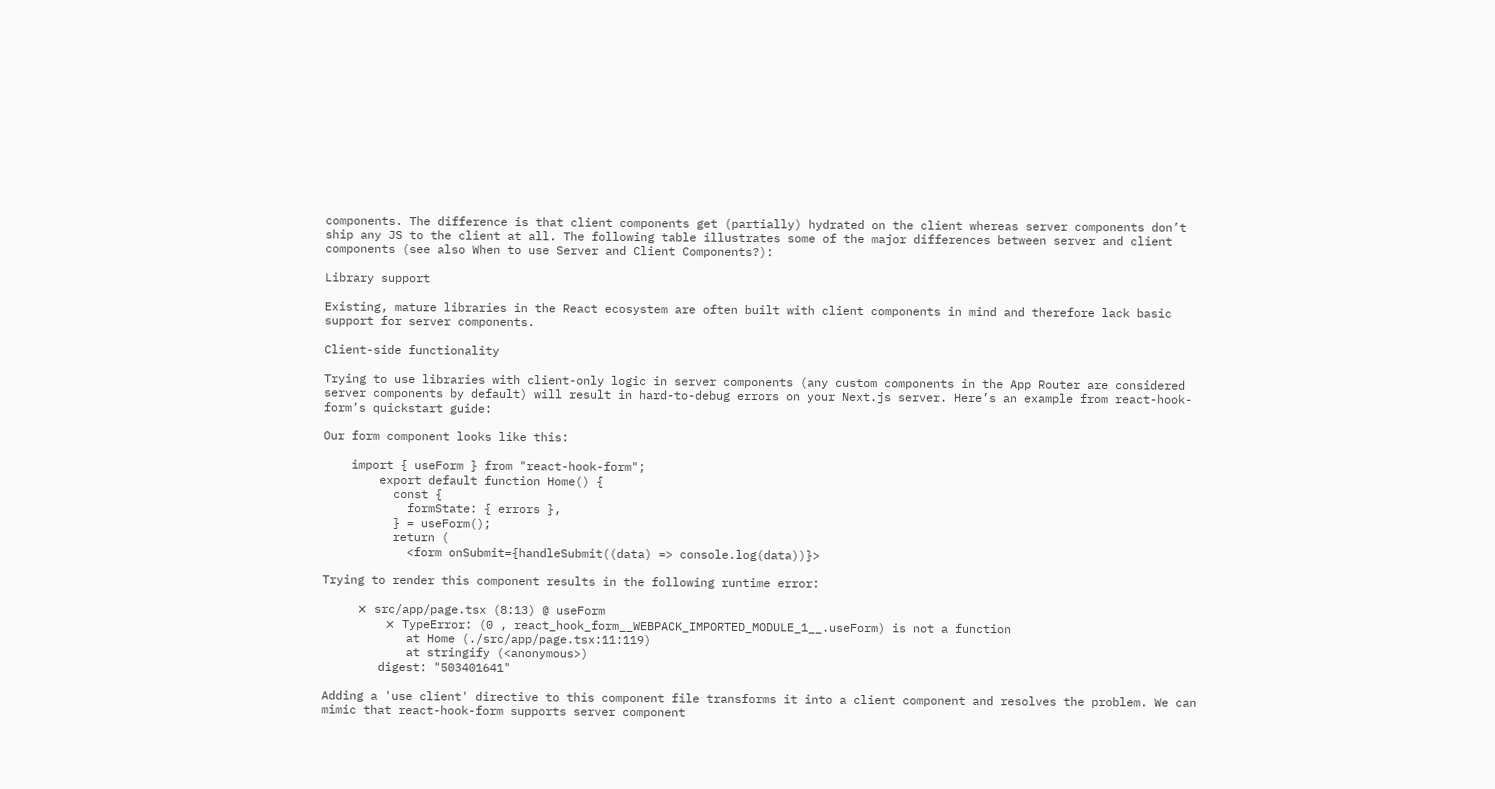components. The difference is that client components get (partially) hydrated on the client whereas server components don’t ship any JS to the client at all. The following table illustrates some of the major differences between server and client components (see also When to use Server and Client Components?):

Library support

Existing, mature libraries in the React ecosystem are often built with client components in mind and therefore lack basic support for server components.

Client-side functionality

Trying to use libraries with client-only logic in server components (any custom components in the App Router are considered server components by default) will result in hard-to-debug errors on your Next.js server. Here’s an example from react-hook-form’s quickstart guide:

Our form component looks like this:

    import { useForm } from "react-hook-form";
        export default function Home() {
          const {
            formState: { errors },
          } = useForm();
          return (
            <form onSubmit={handleSubmit((data) => console.log(data))}>

Trying to render this component results in the following runtime error:

     ⨯ src/app/page.tsx (8:13) @ useForm
         ⨯ TypeError: (0 , react_hook_form__WEBPACK_IMPORTED_MODULE_1__.useForm) is not a function
            at Home (./src/app/page.tsx:11:119)
            at stringify (<anonymous>)
        digest: "503401641"

Adding a 'use client' directive to this component file transforms it into a client component and resolves the problem. We can mimic that react-hook-form supports server component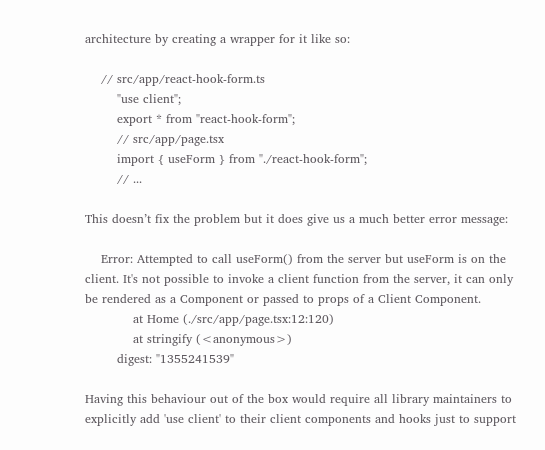architecture by creating a wrapper for it like so:

    // src/app/react-hook-form.ts
        "use client";
        export * from "react-hook-form";
        // src/app/page.tsx
        import { useForm } from "./react-hook-form";
        // ...

This doesn’t fix the problem but it does give us a much better error message:

    Error: Attempted to call useForm() from the server but useForm is on the client. It's not possible to invoke a client function from the server, it can only be rendered as a Component or passed to props of a Client Component.
            at Home (./src/app/page.tsx:12:120)
            at stringify (<anonymous>)
        digest: "1355241539"

Having this behaviour out of the box would require all library maintainers to explicitly add 'use client' to their client components and hooks just to support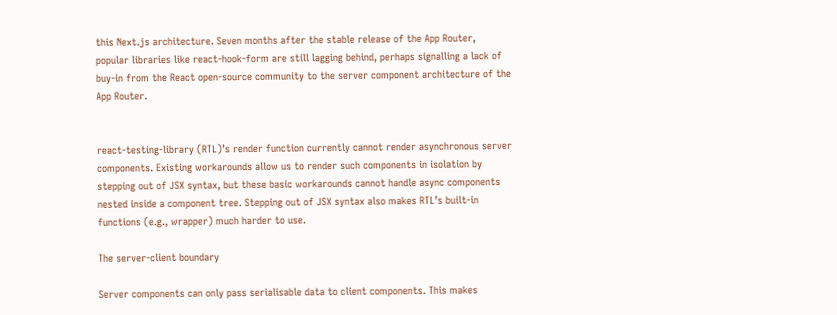this Next.js architecture. Seven months after the stable release of the App Router, popular libraries like react-hook-form are still lagging behind, perhaps signalling a lack of buy-in from the React open-source community to the server component architecture of the App Router.


react-testing-library (RTL)’s render function currently cannot render asynchronous server components. Existing workarounds allow us to render such components in isolation by stepping out of JSX syntax, but these basic workarounds cannot handle async components nested inside a component tree. Stepping out of JSX syntax also makes RTL’s built-in functions (e.g., wrapper) much harder to use.

The server-client boundary

Server components can only pass serialisable data to client components. This makes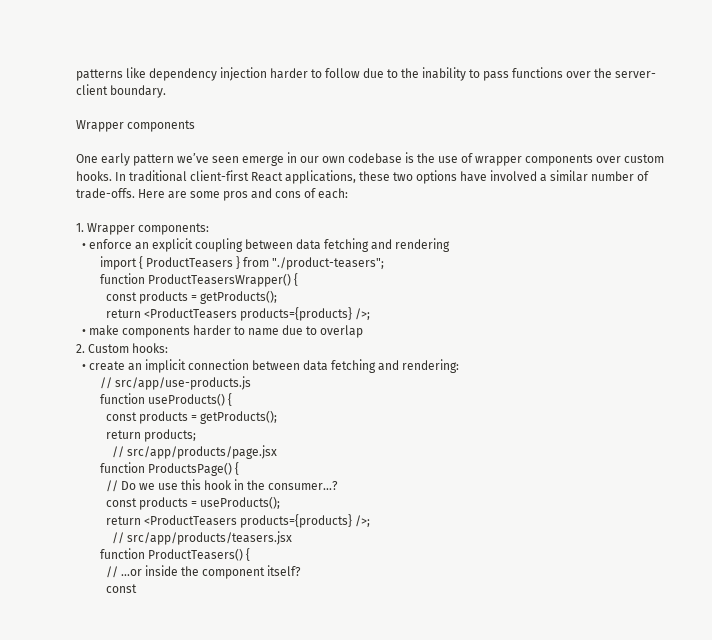patterns like dependency injection harder to follow due to the inability to pass functions over the server-client boundary.

Wrapper components

One early pattern we’ve seen emerge in our own codebase is the use of wrapper components over custom hooks. In traditional client-first React applications, these two options have involved a similar number of trade-offs. Here are some pros and cons of each:

1. Wrapper components:
  • enforce an explicit coupling between data fetching and rendering
        import { ProductTeasers } from "./product-teasers";
        function ProductTeasersWrapper() {
          const products = getProducts();
          return <ProductTeasers products={products} />;
  • make components harder to name due to overlap
2. Custom hooks:
  • create an implicit connection between data fetching and rendering:
        // src/app/use-products.js
        function useProducts() {
          const products = getProducts();
          return products;
            // src/app/products/page.jsx
        function ProductsPage() {
          // Do we use this hook in the consumer...?
          const products = useProducts();
          return <ProductTeasers products={products} />;
            // src/app/products/teasers.jsx
        function ProductTeasers() {
          // ...or inside the component itself?
          const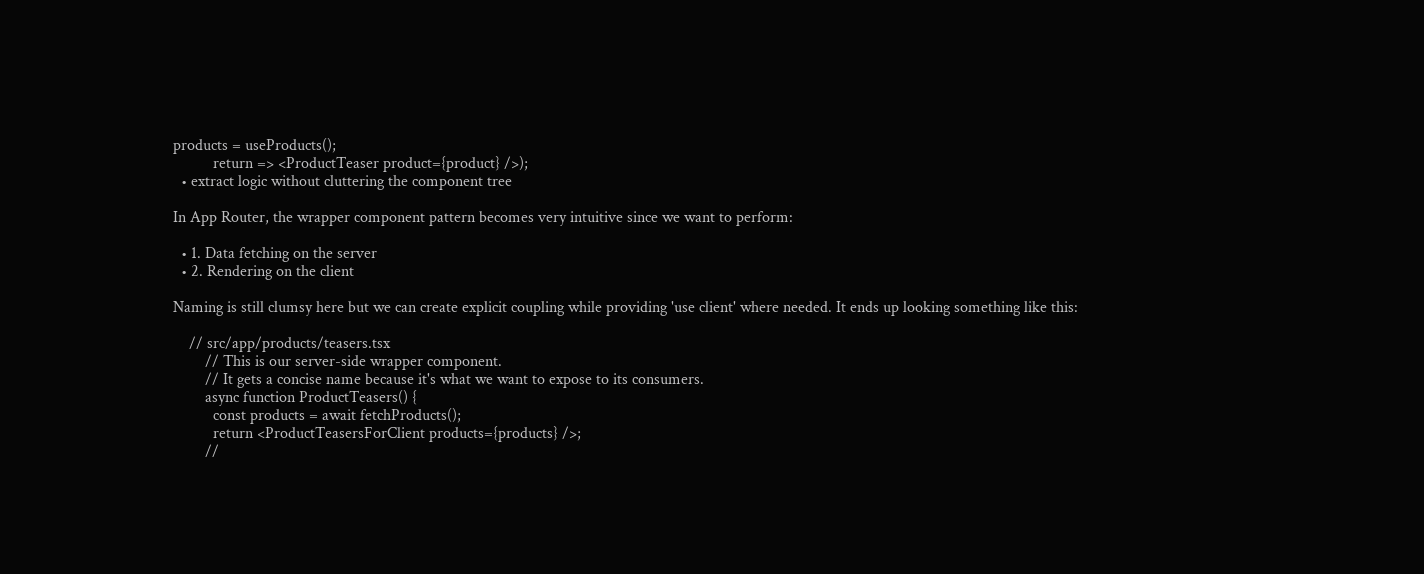products = useProducts();
          return => <ProductTeaser product={product} />);
  • extract logic without cluttering the component tree

In App Router, the wrapper component pattern becomes very intuitive since we want to perform:

  • 1. Data fetching on the server
  • 2. Rendering on the client

Naming is still clumsy here but we can create explicit coupling while providing 'use client' where needed. It ends up looking something like this:

    // src/app/products/teasers.tsx
        // This is our server-side wrapper component.
        // It gets a concise name because it's what we want to expose to its consumers.
        async function ProductTeasers() {
          const products = await fetchProducts();
          return <ProductTeasersForClient products={products} />;
        //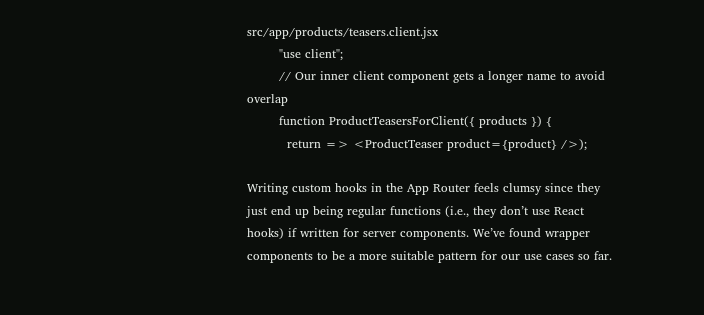src/app/products/teasers.client.jsx
        "use client";
        // Our inner client component gets a longer name to avoid overlap
        function ProductTeasersForClient({ products }) {
          return => <ProductTeaser product={product} />);

Writing custom hooks in the App Router feels clumsy since they just end up being regular functions (i.e., they don’t use React hooks) if written for server components. We’ve found wrapper components to be a more suitable pattern for our use cases so far.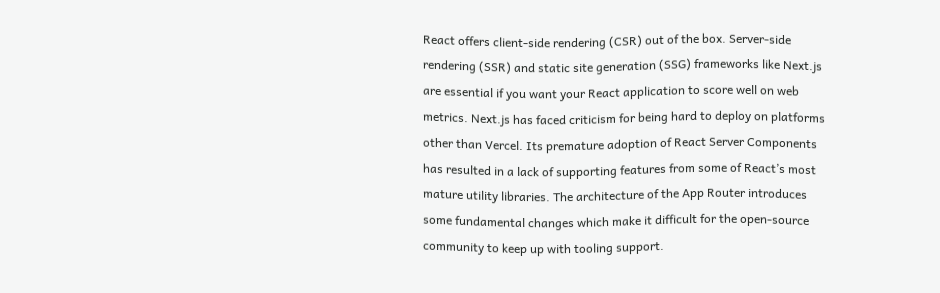React offers client-side rendering (CSR) out of the box. Server-side rendering (SSR) and static site generation (SSG) frameworks like Next.js are essential if you want your React application to score well on web metrics. Next.js has faced criticism for being hard to deploy on platforms other than Vercel. Its premature adoption of React Server Components has resulted in a lack of supporting features from some of React’s most mature utility libraries. The architecture of the App Router introduces some fundamental changes which make it difficult for the open-source community to keep up with tooling support.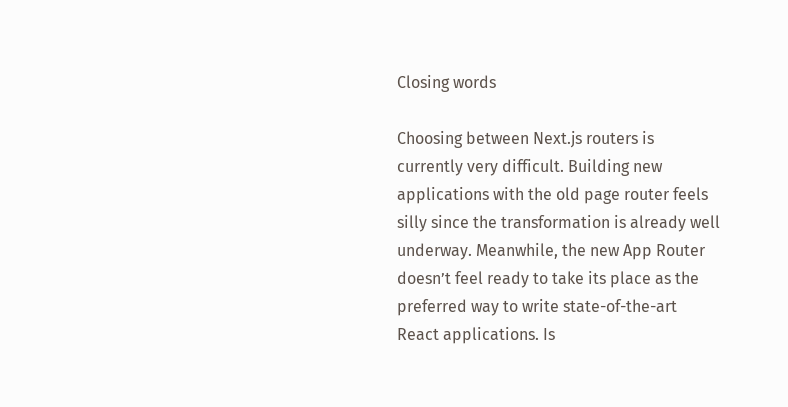Closing words

Choosing between Next.js routers is currently very difficult. Building new applications with the old page router feels silly since the transformation is already well underway. Meanwhile, the new App Router doesn’t feel ready to take its place as the preferred way to write state-of-the-art React applications. Is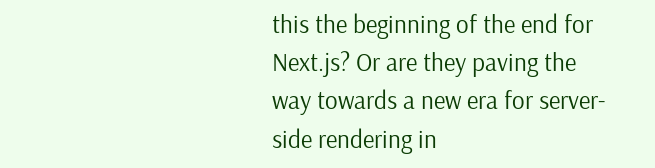this the beginning of the end for Next.js? Or are they paving the way towards a new era for server-side rendering in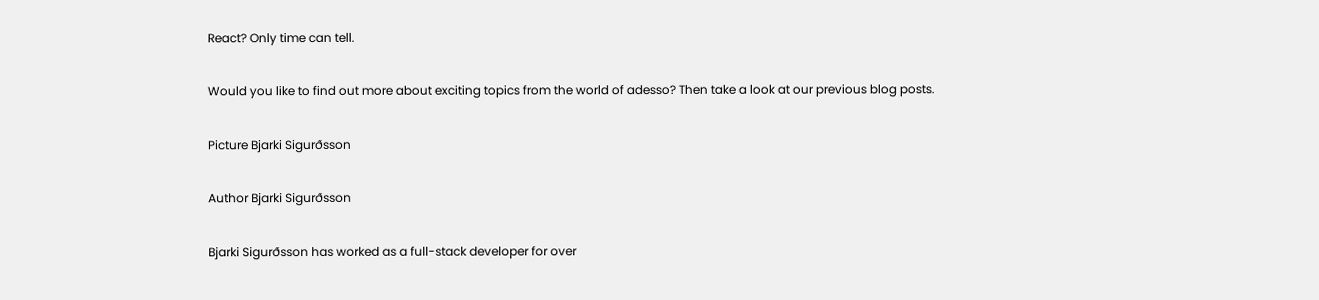React? Only time can tell.

Would you like to find out more about exciting topics from the world of adesso? Then take a look at our previous blog posts.

Picture Bjarki Sigurðsson

Author Bjarki Sigurðsson

Bjarki Sigurðsson has worked as a full-stack developer for over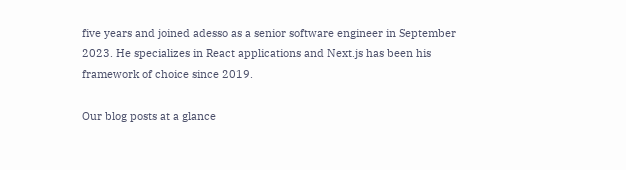five years and joined adesso as a senior software engineer in September 2023. He specializes in React applications and Next.js has been his framework of choice since 2019.

Our blog posts at a glance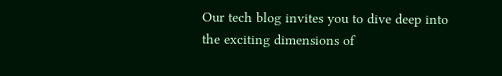Our tech blog invites you to dive deep into the exciting dimensions of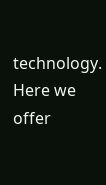technology. Here we offer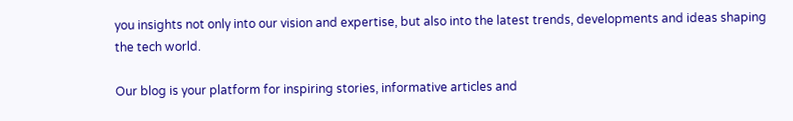you insights not only into our vision and expertise, but also into the latest trends, developments and ideas shaping the tech world.

Our blog is your platform for inspiring stories, informative articles and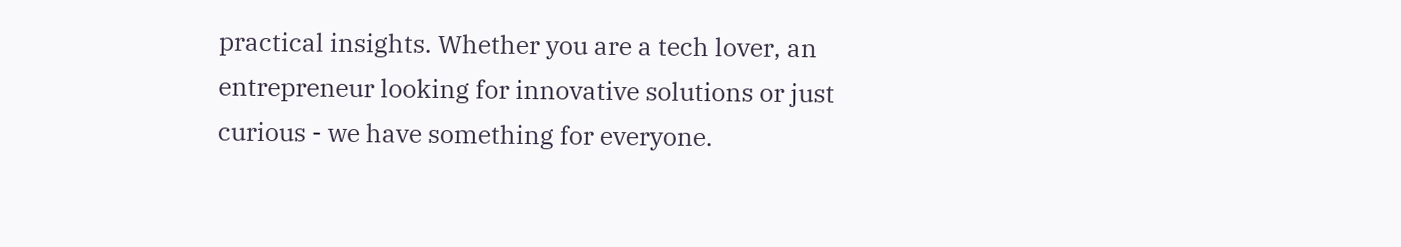practical insights. Whether you are a tech lover, an entrepreneur looking for innovative solutions or just curious - we have something for everyone.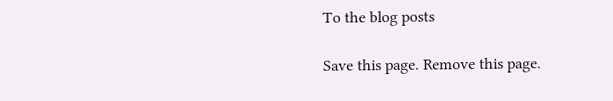To the blog posts

Save this page. Remove this page.